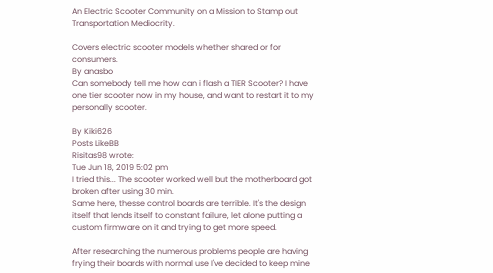An Electric Scooter Community on a Mission to Stamp out Transportation Mediocrity.

Covers electric scooter models whether shared or for consumers.
By anasbo
Can somebody tell me how can i flash a TIER Scooter? I have one tier scooter now in my house, and want to restart it to my personally scooter.

By Kiki626
Posts LikeBB
Risitas98 wrote:
Tue Jun 18, 2019 5:02 pm
I tried this... The scooter worked well but the motherboard got broken after using 30 min.
Same here, thesse control boards are terrible. It's the design itself that lends itself to constant failure, let alone putting a custom firmware on it and trying to get more speed.

After researching the numerous problems people are having frying their boards with normal use I've decided to keep mine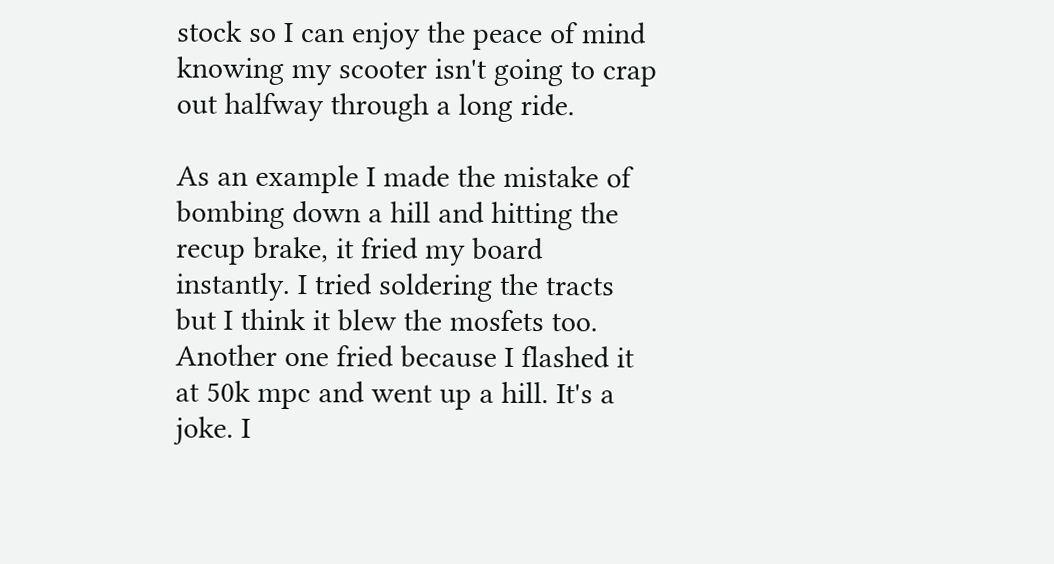stock so I can enjoy the peace of mind knowing my scooter isn't going to crap out halfway through a long ride.

As an example I made the mistake of bombing down a hill and hitting the recup brake, it fried my board instantly. I tried soldering the tracts but I think it blew the mosfets too. Another one fried because I flashed it at 50k mpc and went up a hill. It's a joke. I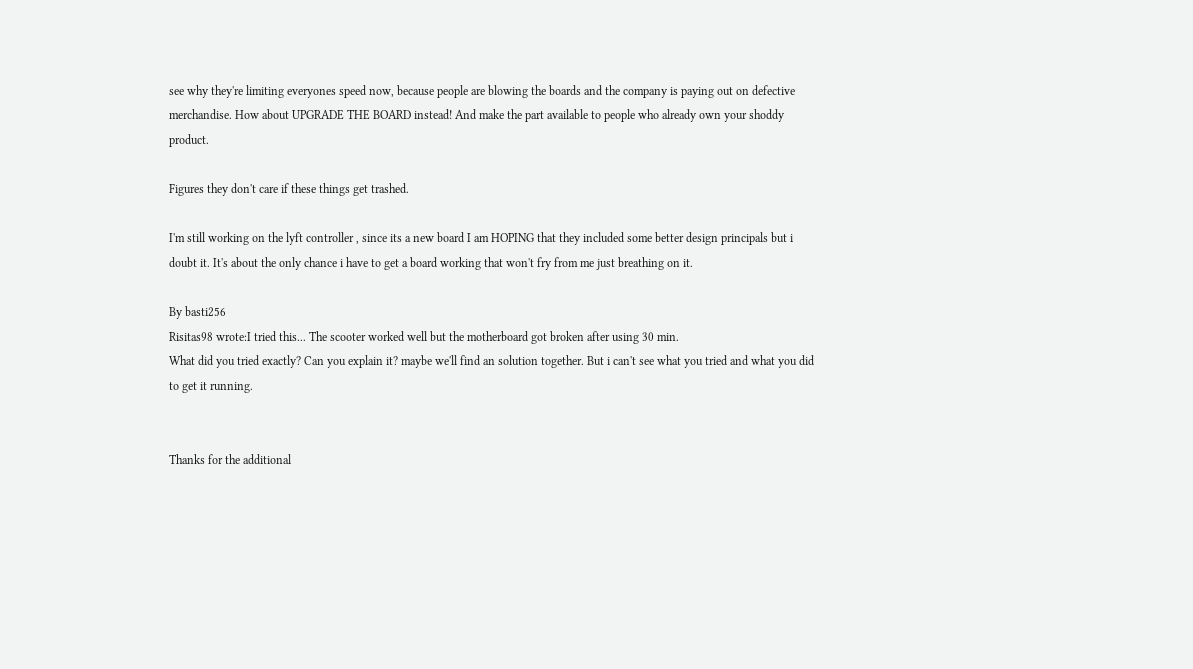see why they're limiting everyones speed now, because people are blowing the boards and the company is paying out on defective merchandise. How about UPGRADE THE BOARD instead! And make the part available to people who already own your shoddy product.

Figures they don't care if these things get trashed.

I'm still working on the lyft controller , since its a new board I am HOPING that they included some better design principals but i doubt it. It's about the only chance i have to get a board working that won't fry from me just breathing on it.

By basti256
Risitas98 wrote:I tried this... The scooter worked well but the motherboard got broken after using 30 min.
What did you tried exactly? Can you explain it? maybe we'll find an solution together. But i can't see what you tried and what you did to get it running.


Thanks for the additional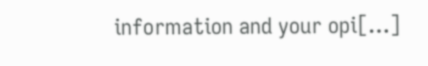information and your opi[…]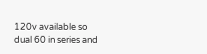120v available so dual 60 in series and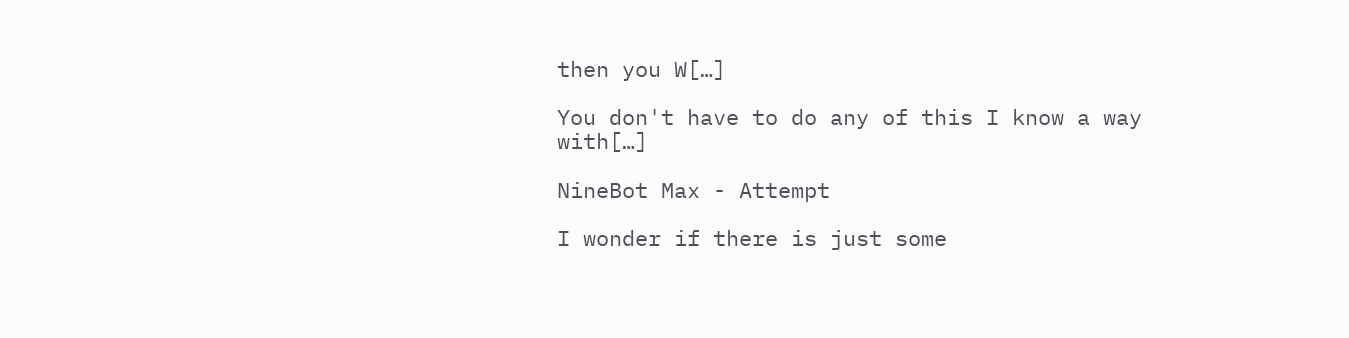then you W[…]

You don't have to do any of this I know a way with[…]

NineBot Max - Attempt

I wonder if there is just some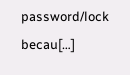password/lock becau[…]